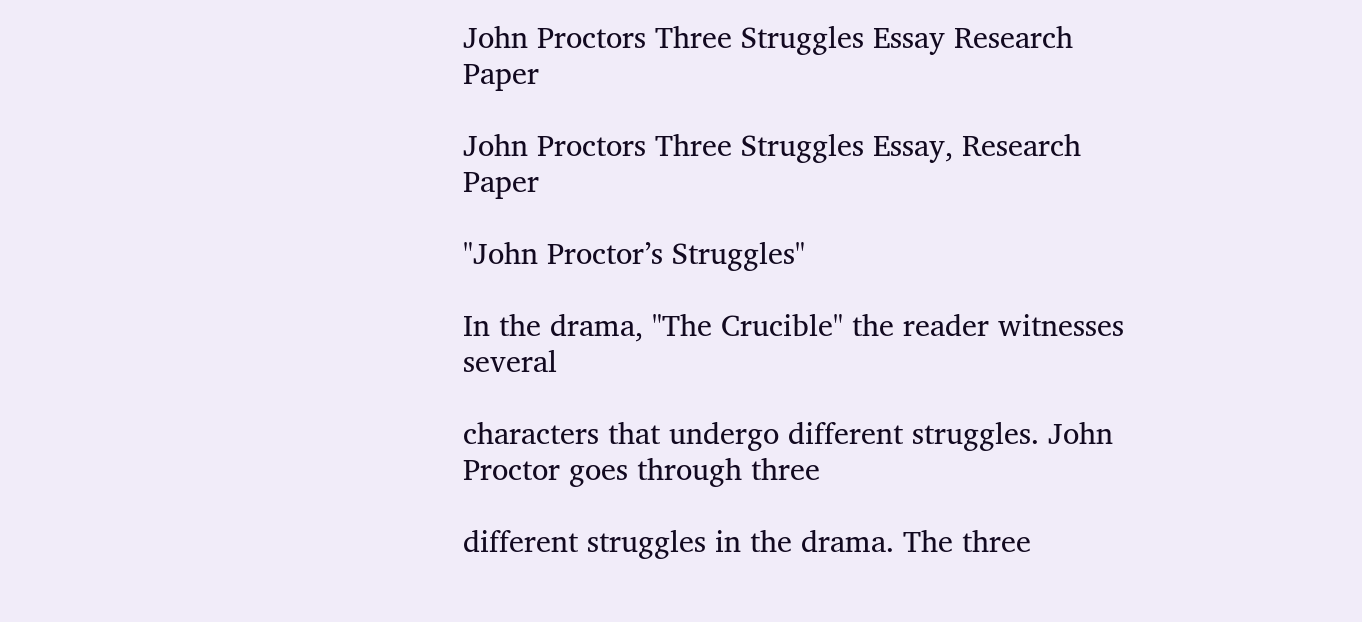John Proctors Three Struggles Essay Research Paper

John Proctors Three Struggles Essay, Research Paper

"John Proctor’s Struggles"

In the drama, "The Crucible" the reader witnesses several

characters that undergo different struggles. John Proctor goes through three

different struggles in the drama. The three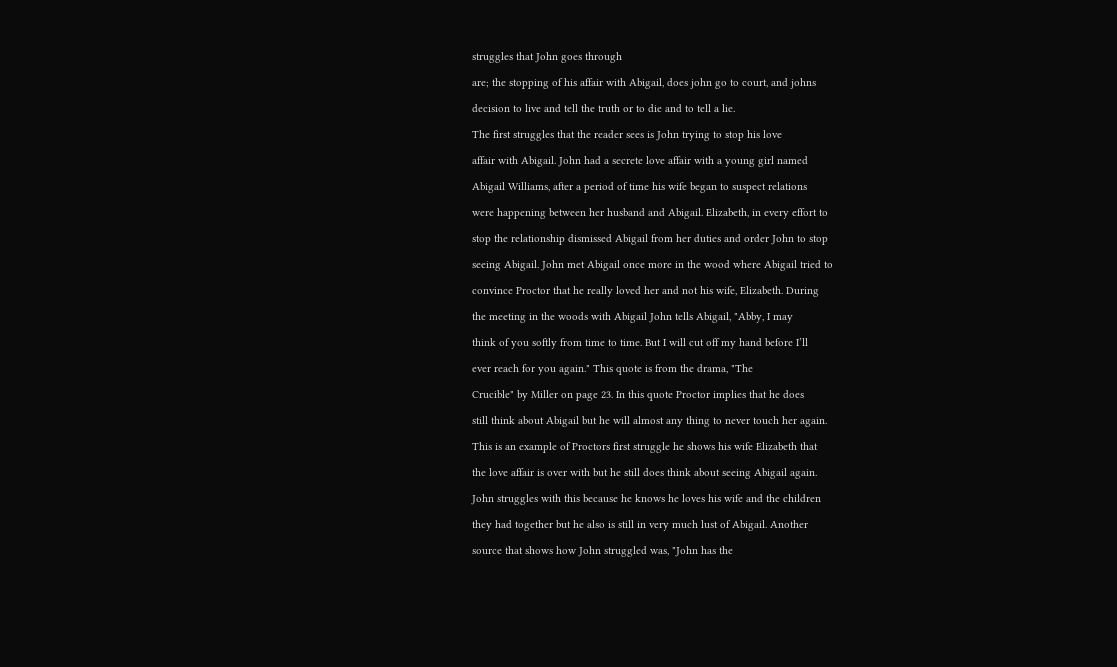struggles that John goes through

are; the stopping of his affair with Abigail, does john go to court, and johns

decision to live and tell the truth or to die and to tell a lie.

The first struggles that the reader sees is John trying to stop his love

affair with Abigail. John had a secrete love affair with a young girl named

Abigail Williams, after a period of time his wife began to suspect relations

were happening between her husband and Abigail. Elizabeth, in every effort to

stop the relationship dismissed Abigail from her duties and order John to stop

seeing Abigail. John met Abigail once more in the wood where Abigail tried to

convince Proctor that he really loved her and not his wife, Elizabeth. During

the meeting in the woods with Abigail John tells Abigail, "Abby, I may

think of you softly from time to time. But I will cut off my hand before I’ll

ever reach for you again." This quote is from the drama, "The

Crucible" by Miller on page 23. In this quote Proctor implies that he does

still think about Abigail but he will almost any thing to never touch her again.

This is an example of Proctors first struggle he shows his wife Elizabeth that

the love affair is over with but he still does think about seeing Abigail again.

John struggles with this because he knows he loves his wife and the children

they had together but he also is still in very much lust of Abigail. Another

source that shows how John struggled was, "John has the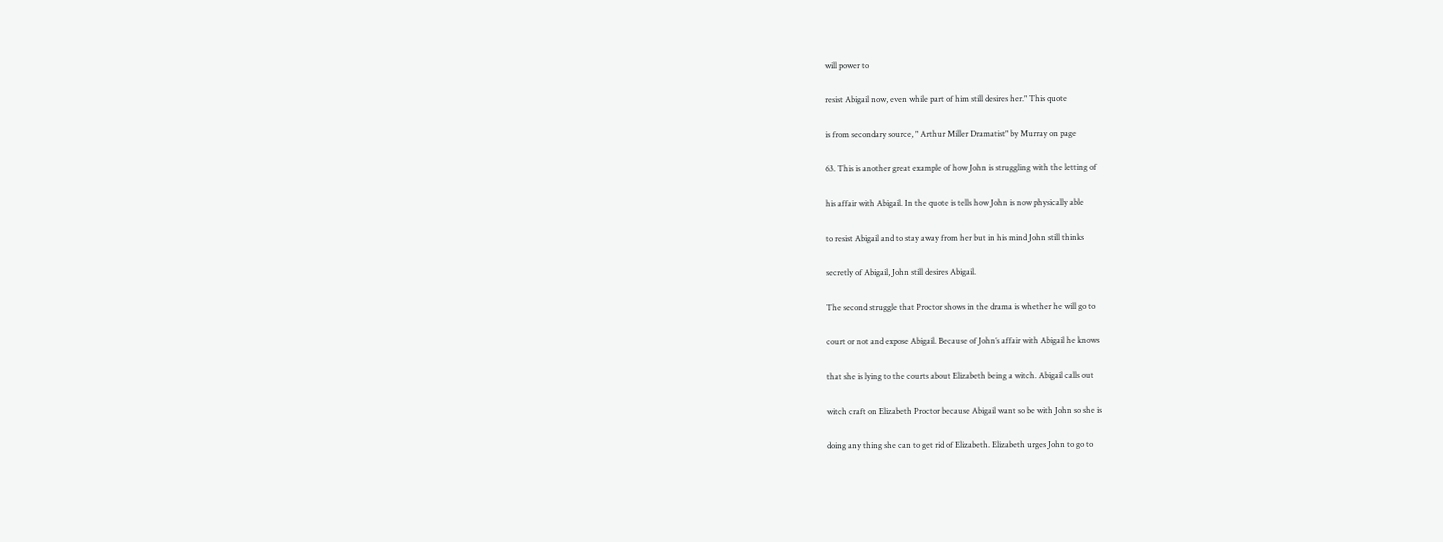will power to

resist Abigail now, even while part of him still desires her." This quote

is from secondary source, " Arthur Miller Dramatist" by Murray on page

63. This is another great example of how John is struggling with the letting of

his affair with Abigail. In the quote is tells how John is now physically able

to resist Abigail and to stay away from her but in his mind John still thinks

secretly of Abigail, John still desires Abigail.

The second struggle that Proctor shows in the drama is whether he will go to

court or not and expose Abigail. Because of John’s affair with Abigail he knows

that she is lying to the courts about Elizabeth being a witch. Abigail calls out

witch craft on Elizabeth Proctor because Abigail want so be with John so she is

doing any thing she can to get rid of Elizabeth. Elizabeth urges John to go to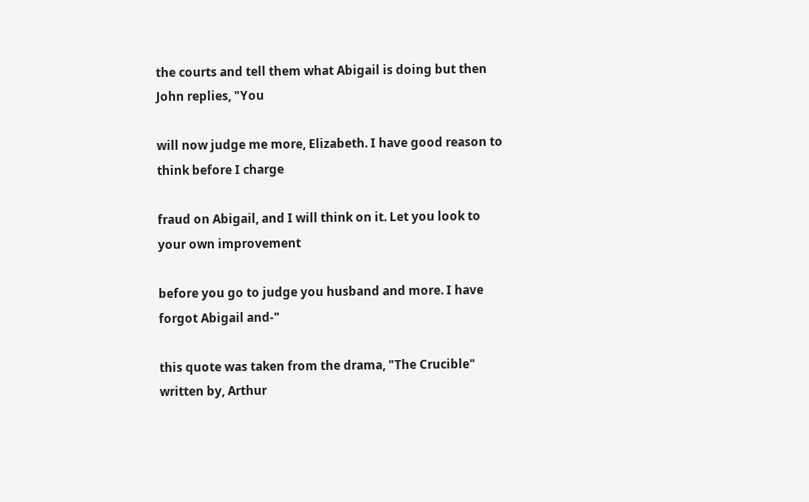the courts and tell them what Abigail is doing but then John replies, "You

will now judge me more, Elizabeth. I have good reason to think before I charge

fraud on Abigail, and I will think on it. Let you look to your own improvement

before you go to judge you husband and more. I have forgot Abigail and-"

this quote was taken from the drama, "The Crucible" written by, Arthur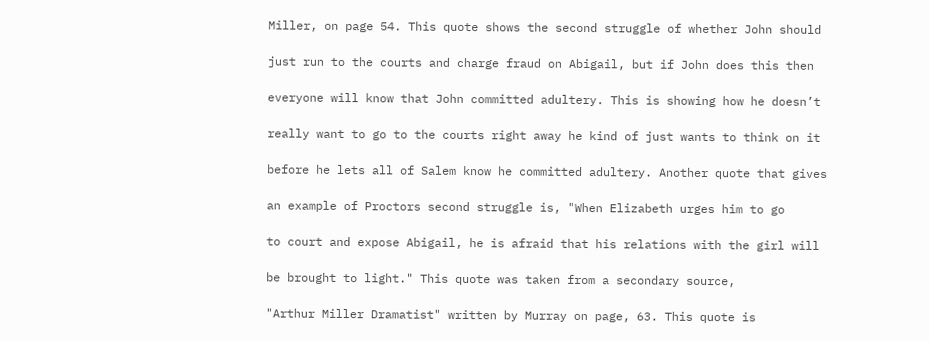Miller, on page 54. This quote shows the second struggle of whether John should

just run to the courts and charge fraud on Abigail, but if John does this then

everyone will know that John committed adultery. This is showing how he doesn’t

really want to go to the courts right away he kind of just wants to think on it

before he lets all of Salem know he committed adultery. Another quote that gives

an example of Proctors second struggle is, "When Elizabeth urges him to go

to court and expose Abigail, he is afraid that his relations with the girl will

be brought to light." This quote was taken from a secondary source,

"Arthur Miller Dramatist" written by Murray on page, 63. This quote is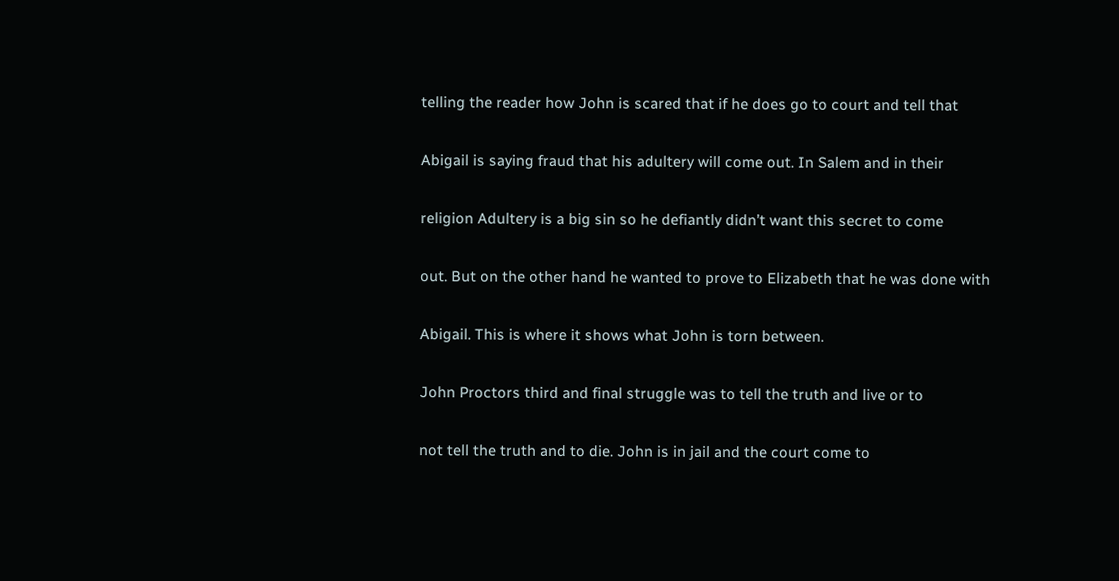telling the reader how John is scared that if he does go to court and tell that

Abigail is saying fraud that his adultery will come out. In Salem and in their

religion Adultery is a big sin so he defiantly didn’t want this secret to come

out. But on the other hand he wanted to prove to Elizabeth that he was done with

Abigail. This is where it shows what John is torn between.

John Proctors third and final struggle was to tell the truth and live or to

not tell the truth and to die. John is in jail and the court come to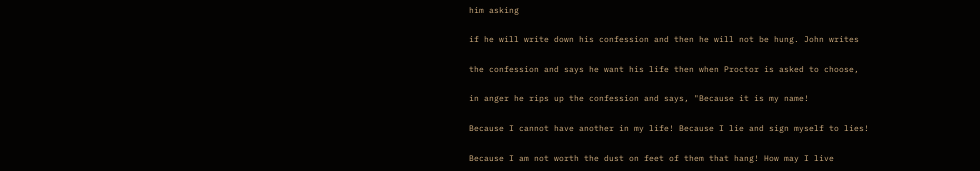him asking

if he will write down his confession and then he will not be hung. John writes

the confession and says he want his life then when Proctor is asked to choose,

in anger he rips up the confession and says, "Because it is my name!

Because I cannot have another in my life! Because I lie and sign myself to lies!

Because I am not worth the dust on feet of them that hang! How may I live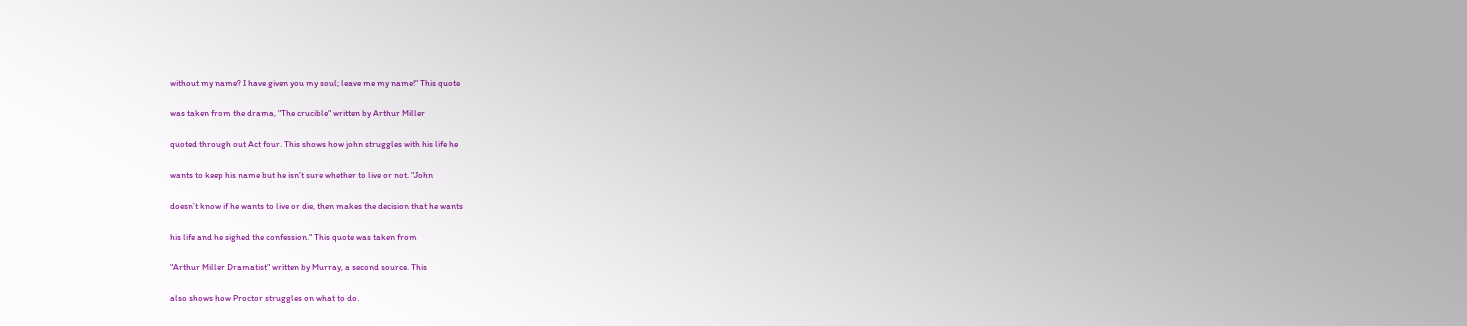without my name? I have given you my soul; leave me my name!" This quote

was taken from the drama, "The crucible" written by Arthur Miller

quoted through out Act four. This shows how john struggles with his life he

wants to keep his name but he isn’t sure whether to live or not. "John

doesn’t know if he wants to live or die, then makes the decision that he wants

his life and he sighed the confession." This quote was taken from

"Arthur Miller Dramatist" written by Murray, a second source. This

also shows how Proctor struggles on what to do.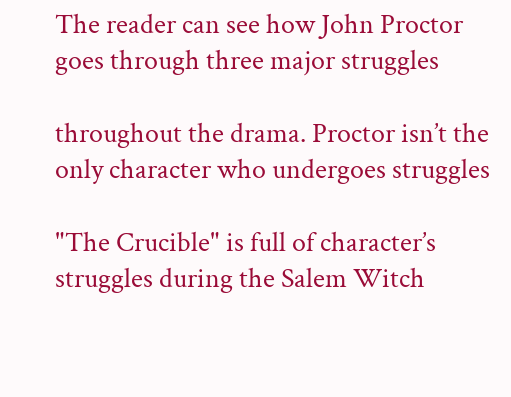The reader can see how John Proctor goes through three major struggles

throughout the drama. Proctor isn’t the only character who undergoes struggles

"The Crucible" is full of character’s struggles during the Salem Witch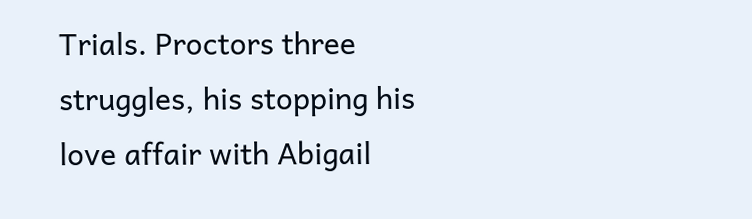Trials. Proctors three struggles, his stopping his love affair with Abigail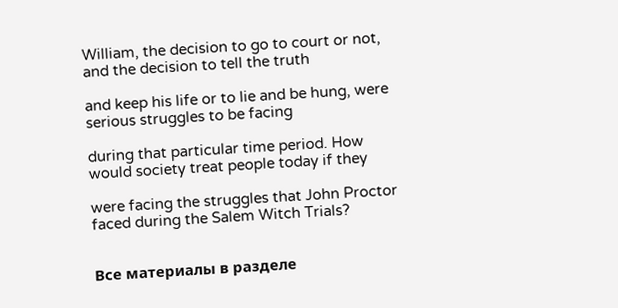William, the decision to go to court or not, and the decision to tell the truth

and keep his life or to lie and be hung, were serious struggles to be facing

during that particular time period. How would society treat people today if they

were facing the struggles that John Proctor faced during the Salem Witch Trials?


Все материалы в разделе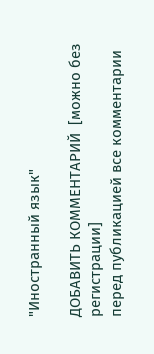"Иностранный язык"

ДОБАВИТЬ КОММЕНТАРИЙ  [можно без регистрации]
перед публикацией все комментарии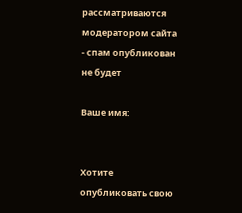рассматриваются модератором сайта - спам опубликован не будет

Ваше имя:


Хотите опубликовать свою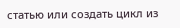статью или создать цикл из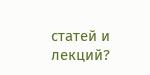статей и лекций?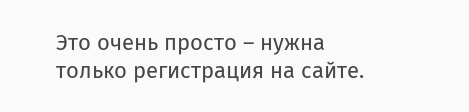Это очень просто – нужна только регистрация на сайте.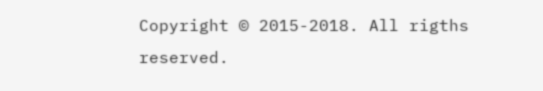Copyright © 2015-2018. All rigths reserved.